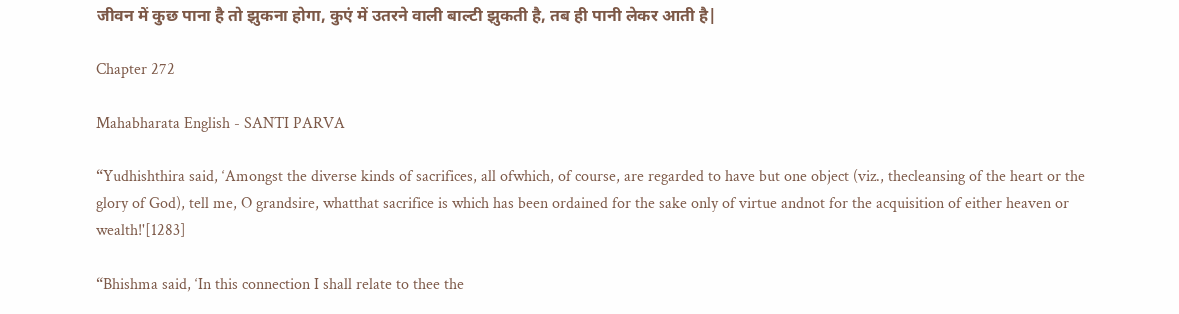जीवन में कुछ पाना है तो झुकना होगा, कुएं में उतरने वाली बाल्टी झुकती है, तब ही पानी लेकर आती है|

Chapter 272

Mahabharata English - SANTI PARVA

“Yudhishthira said, ‘Amongst the diverse kinds of sacrifices, all ofwhich, of course, are regarded to have but one object (viz., thecleansing of the heart or the glory of God), tell me, O grandsire, whatthat sacrifice is which has been ordained for the sake only of virtue andnot for the acquisition of either heaven or wealth!'[1283]

“Bhishma said, ‘In this connection I shall relate to thee the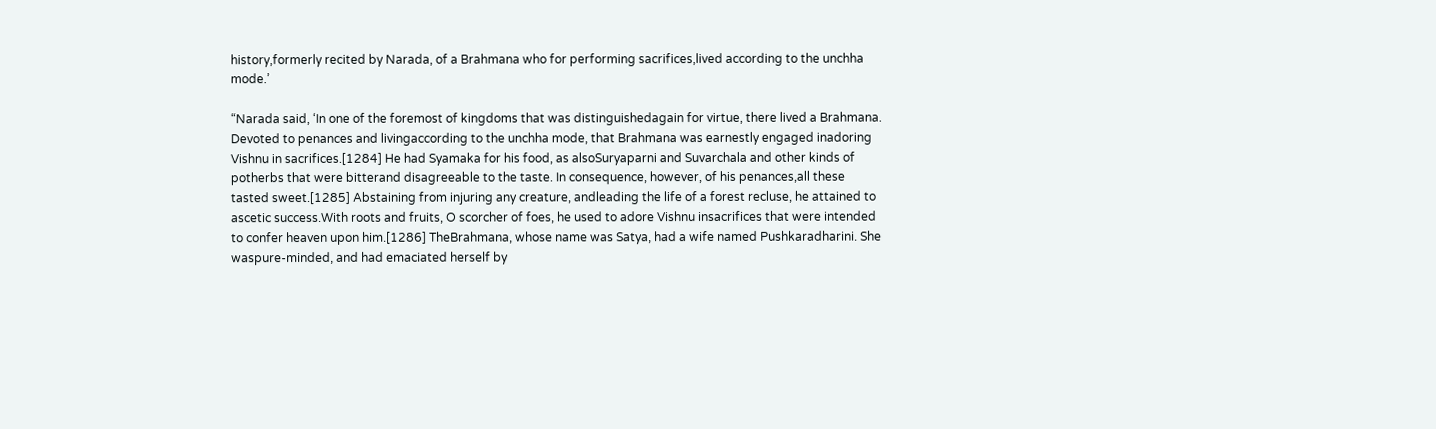history,formerly recited by Narada, of a Brahmana who for performing sacrifices,lived according to the unchha mode.’

“Narada said, ‘In one of the foremost of kingdoms that was distinguishedagain for virtue, there lived a Brahmana. Devoted to penances and livingaccording to the unchha mode, that Brahmana was earnestly engaged inadoring Vishnu in sacrifices.[1284] He had Syamaka for his food, as alsoSuryaparni and Suvarchala and other kinds of potherbs that were bitterand disagreeable to the taste. In consequence, however, of his penances,all these tasted sweet.[1285] Abstaining from injuring any creature, andleading the life of a forest recluse, he attained to ascetic success.With roots and fruits, O scorcher of foes, he used to adore Vishnu insacrifices that were intended to confer heaven upon him.[1286] TheBrahmana, whose name was Satya, had a wife named Pushkaradharini. She waspure-minded, and had emaciated herself by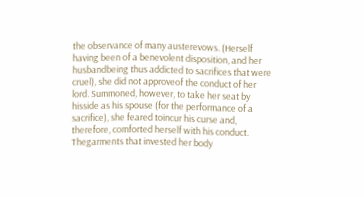the observance of many austerevows. (Herself having been of a benevolent disposition, and her husbandbeing thus addicted to sacrifices that were cruel), she did not approveof the conduct of her lord. Summoned, however, to take her seat by hisside as his spouse (for the performance of a sacrifice), she feared toincur his curse and, therefore, comforted herself with his conduct. Thegarments that invested her body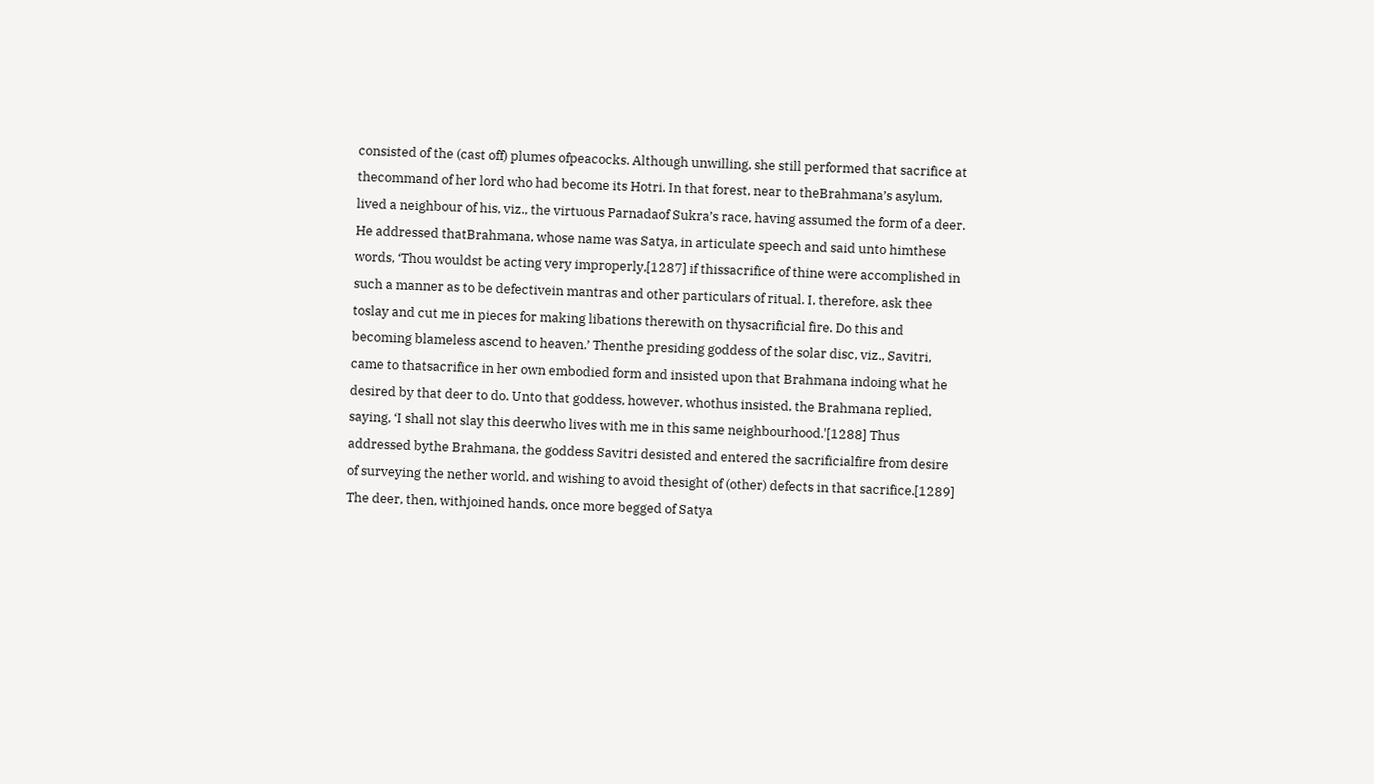consisted of the (cast off) plumes ofpeacocks. Although unwilling, she still performed that sacrifice at thecommand of her lord who had become its Hotri. In that forest, near to theBrahmana’s asylum, lived a neighbour of his, viz., the virtuous Parnadaof Sukra’s race, having assumed the form of a deer. He addressed thatBrahmana, whose name was Satya, in articulate speech and said unto himthese words, ‘Thou wouldst be acting very improperly,[1287] if thissacrifice of thine were accomplished in such a manner as to be defectivein mantras and other particulars of ritual. I, therefore, ask thee toslay and cut me in pieces for making libations therewith on thysacrificial fire. Do this and becoming blameless ascend to heaven.’ Thenthe presiding goddess of the solar disc, viz., Savitri, came to thatsacrifice in her own embodied form and insisted upon that Brahmana indoing what he desired by that deer to do. Unto that goddess, however, whothus insisted, the Brahmana replied, saying, ‘I shall not slay this deerwho lives with me in this same neighbourhood.'[1288] Thus addressed bythe Brahmana, the goddess Savitri desisted and entered the sacrificialfire from desire of surveying the nether world, and wishing to avoid thesight of (other) defects in that sacrifice.[1289] The deer, then, withjoined hands, once more begged of Satya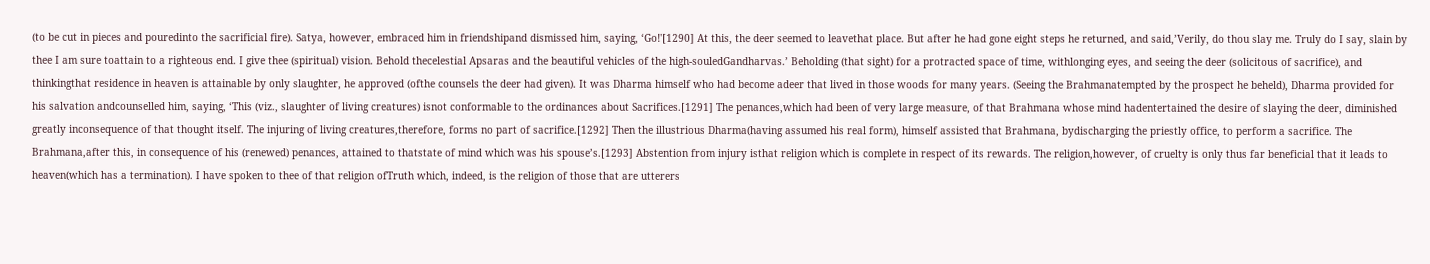(to be cut in pieces and pouredinto the sacrificial fire). Satya, however, embraced him in friendshipand dismissed him, saying, ‘Go!'[1290] At this, the deer seemed to leavethat place. But after he had gone eight steps he returned, and said,’Verily, do thou slay me. Truly do I say, slain by thee I am sure toattain to a righteous end. I give thee (spiritual) vision. Behold thecelestial Apsaras and the beautiful vehicles of the high-souledGandharvas.’ Beholding (that sight) for a protracted space of time, withlonging eyes, and seeing the deer (solicitous of sacrifice), and thinkingthat residence in heaven is attainable by only slaughter, he approved (ofthe counsels the deer had given). It was Dharma himself who had become adeer that lived in those woods for many years. (Seeing the Brahmanatempted by the prospect he beheld), Dharma provided for his salvation andcounselled him, saying, ‘This (viz., slaughter of living creatures) isnot conformable to the ordinances about Sacrifices.[1291] The penances,which had been of very large measure, of that Brahmana whose mind hadentertained the desire of slaying the deer, diminished greatly inconsequence of that thought itself. The injuring of living creatures,therefore, forms no part of sacrifice.[1292] Then the illustrious Dharma(having assumed his real form), himself assisted that Brahmana, bydischarging the priestly office, to perform a sacrifice. The Brahmana,after this, in consequence of his (renewed) penances, attained to thatstate of mind which was his spouse’s.[1293] Abstention from injury isthat religion which is complete in respect of its rewards. The religion,however, of cruelty is only thus far beneficial that it leads to heaven(which has a termination). I have spoken to thee of that religion ofTruth which, indeed, is the religion of those that are utterers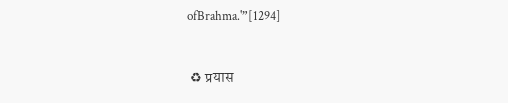ofBrahma.'”[1294]



 ♻ प्रयास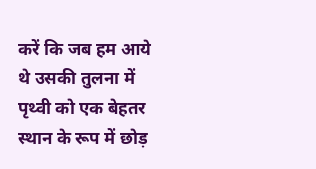करें कि जब हम आये थे उसकी तुलना में पृथ्वी को एक बेहतर स्थान के रूप में छोड़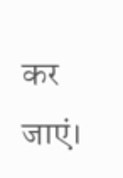कर जाएं।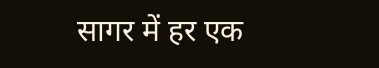सागर में हर एक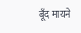बूँद मायने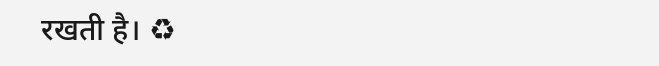रखती है। ♻